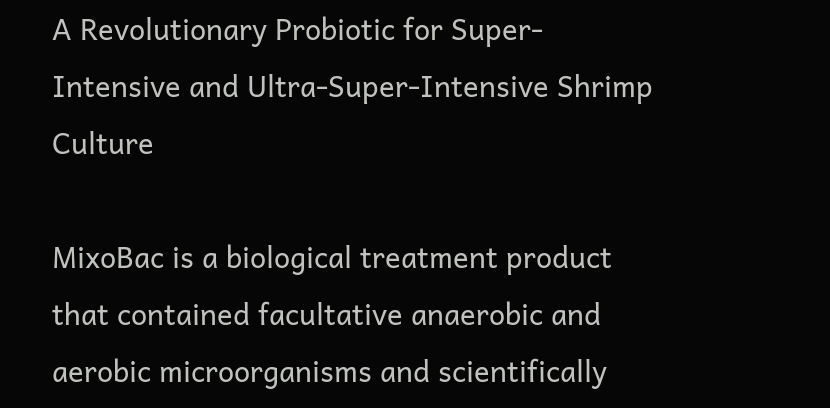A Revolutionary Probiotic for Super-Intensive and Ultra-Super-Intensive Shrimp Culture

MixoBac is a biological treatment product that contained facultative anaerobic and aerobic microorganisms and scientifically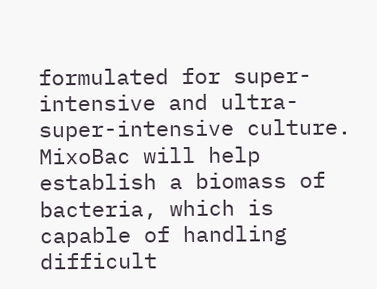formulated for super-intensive and ultra-super-intensive culture. MixoBac will help establish a biomass of bacteria, which is capable of handling difficult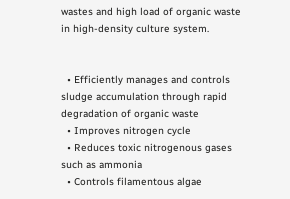wastes and high load of organic waste in high-density culture system.


  • Efficiently manages and controls sludge accumulation through rapid degradation of organic waste
  • Improves nitrogen cycle
  • Reduces toxic nitrogenous gases such as ammonia
  • Controls filamentous algae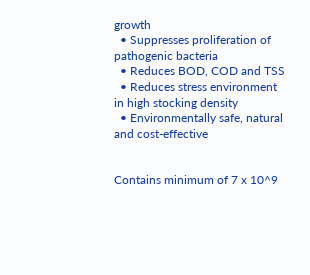growth
  • Suppresses proliferation of pathogenic bacteria
  • Reduces BOD, COD and TSS
  • Reduces stress environment in high stocking density
  • Environmentally safe, natural and cost-effective


Contains minimum of 7 x 10^9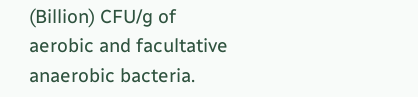(Billion) CFU/g of aerobic and facultative anaerobic bacteria.